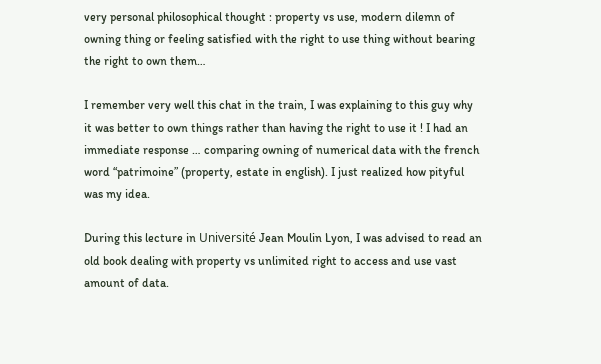very personal philosophical thought : property vs use, modern dilemn of owning thing or feeling satisfied with the right to use thing without bearing the right to own them…

I remember very well this chat in the train, I was explaining to this guy why it was better to own things rather than having the right to use it ! I had an immediate response … comparing owning of numerical data with the french word “patrimoine” (property, estate in english). I just realized how pityful was my idea.

During this lecture in Université Jean Moulin Lyon, I was advised to read an old book dealing with property vs unlimited right to access and use vast amount of data.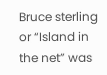Bruce sterling or “Island in the net” was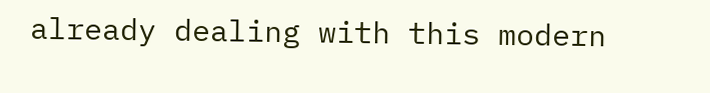already dealing with this modern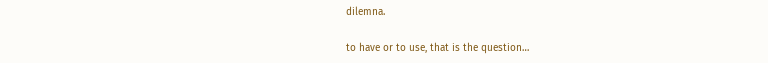dilemna.

to have or to use, that is the question…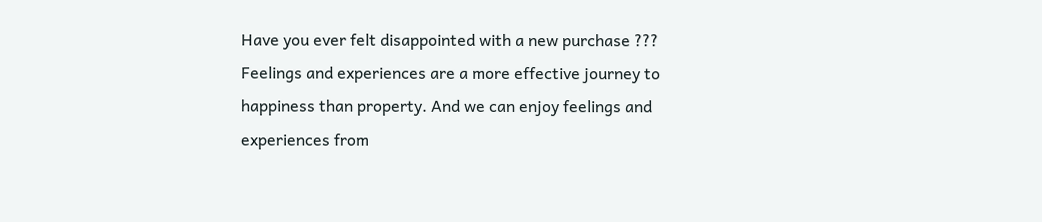Have you ever felt disappointed with a new purchase ??? Feelings and experiences are a more effective journey to happiness than property. And we can enjoy feelings and experiences from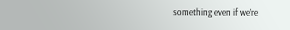something even if we’re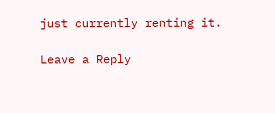just currently renting it.

Leave a Reply